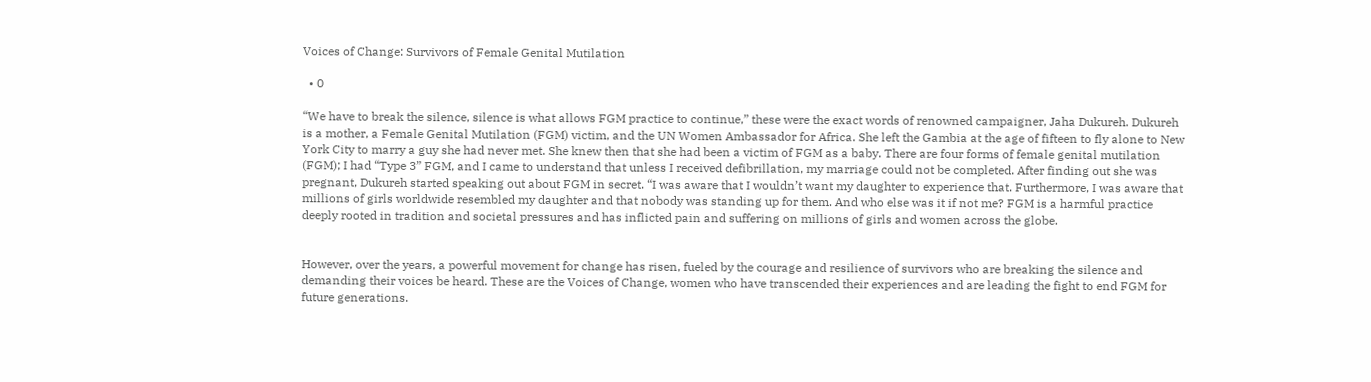Voices of Change: Survivors of Female Genital Mutilation

  • 0

“We have to break the silence, silence is what allows FGM practice to continue,” these were the exact words of renowned campaigner, Jaha Dukureh. Dukureh is a mother, a Female Genital Mutilation (FGM) victim, and the UN Women Ambassador for Africa. She left the Gambia at the age of fifteen to fly alone to New York City to marry a guy she had never met. She knew then that she had been a victim of FGM as a baby. There are four forms of female genital mutilation (FGM); I had “Type 3” FGM, and I came to understand that unless I received defibrillation, my marriage could not be completed. After finding out she was pregnant, Dukureh started speaking out about FGM in secret. “I was aware that I wouldn’t want my daughter to experience that. Furthermore, I was aware that millions of girls worldwide resembled my daughter and that nobody was standing up for them. And who else was it if not me? FGM is a harmful practice deeply rooted in tradition and societal pressures and has inflicted pain and suffering on millions of girls and women across the globe.


However, over the years, a powerful movement for change has risen, fueled by the courage and resilience of survivors who are breaking the silence and demanding their voices be heard. These are the Voices of Change, women who have transcended their experiences and are leading the fight to end FGM for future generations.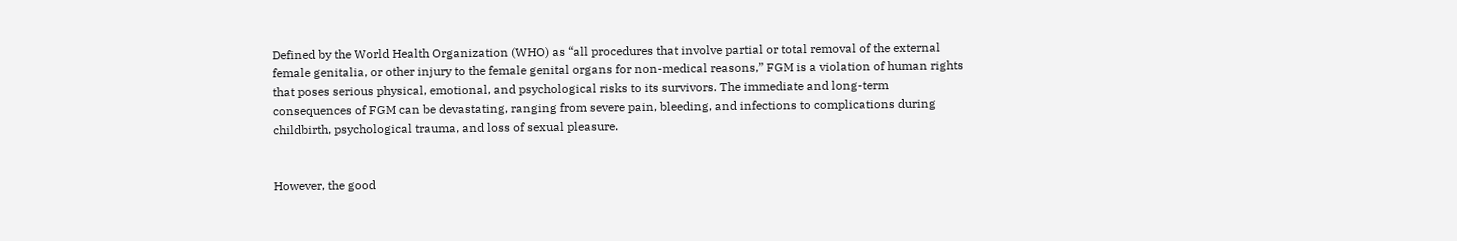Defined by the World Health Organization (WHO) as “all procedures that involve partial or total removal of the external female genitalia, or other injury to the female genital organs for non-medical reasons,” FGM is a violation of human rights that poses serious physical, emotional, and psychological risks to its survivors. The immediate and long-term consequences of FGM can be devastating, ranging from severe pain, bleeding, and infections to complications during childbirth, psychological trauma, and loss of sexual pleasure.


However, the good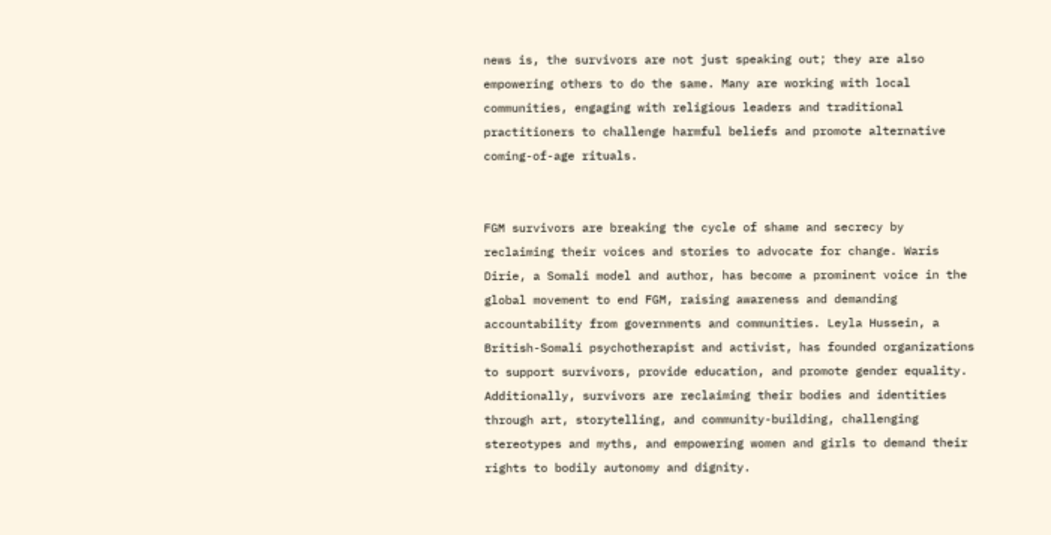news is, the survivors are not just speaking out; they are also empowering others to do the same. Many are working with local communities, engaging with religious leaders and traditional practitioners to challenge harmful beliefs and promote alternative coming-of-age rituals.


FGM survivors are breaking the cycle of shame and secrecy by reclaiming their voices and stories to advocate for change. Waris Dirie, a Somali model and author, has become a prominent voice in the global movement to end FGM, raising awareness and demanding accountability from governments and communities. Leyla Hussein, a British-Somali psychotherapist and activist, has founded organizations to support survivors, provide education, and promote gender equality. Additionally, survivors are reclaiming their bodies and identities through art, storytelling, and community-building, challenging stereotypes and myths, and empowering women and girls to demand their rights to bodily autonomy and dignity.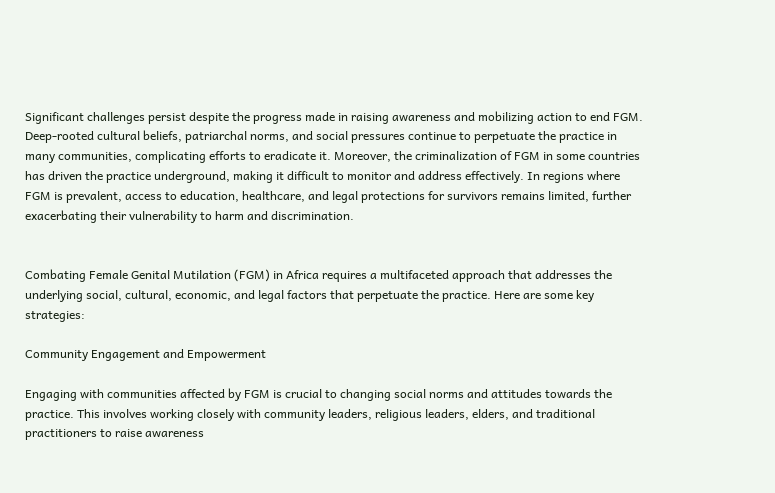Significant challenges persist despite the progress made in raising awareness and mobilizing action to end FGM. Deep-rooted cultural beliefs, patriarchal norms, and social pressures continue to perpetuate the practice in many communities, complicating efforts to eradicate it. Moreover, the criminalization of FGM in some countries has driven the practice underground, making it difficult to monitor and address effectively. In regions where FGM is prevalent, access to education, healthcare, and legal protections for survivors remains limited, further exacerbating their vulnerability to harm and discrimination.


Combating Female Genital Mutilation (FGM) in Africa requires a multifaceted approach that addresses the underlying social, cultural, economic, and legal factors that perpetuate the practice. Here are some key strategies:

Community Engagement and Empowerment

Engaging with communities affected by FGM is crucial to changing social norms and attitudes towards the practice. This involves working closely with community leaders, religious leaders, elders, and traditional practitioners to raise awareness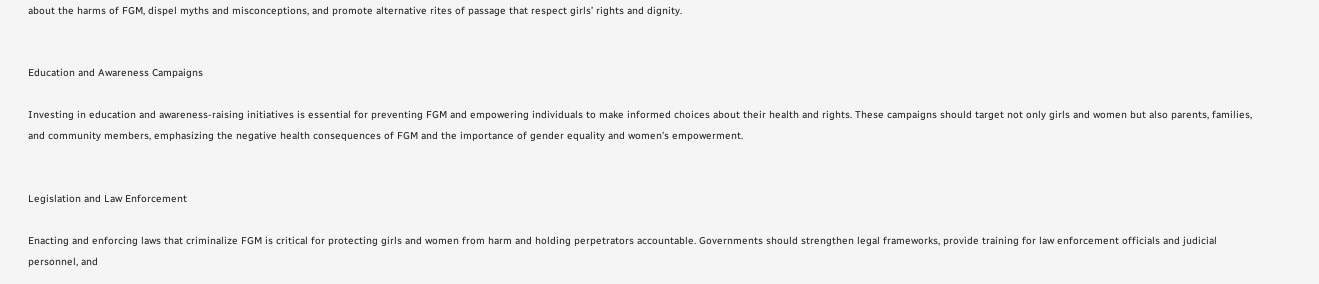about the harms of FGM, dispel myths and misconceptions, and promote alternative rites of passage that respect girls’ rights and dignity.


Education and Awareness Campaigns

Investing in education and awareness-raising initiatives is essential for preventing FGM and empowering individuals to make informed choices about their health and rights. These campaigns should target not only girls and women but also parents, families, and community members, emphasizing the negative health consequences of FGM and the importance of gender equality and women’s empowerment.


Legislation and Law Enforcement

Enacting and enforcing laws that criminalize FGM is critical for protecting girls and women from harm and holding perpetrators accountable. Governments should strengthen legal frameworks, provide training for law enforcement officials and judicial personnel, and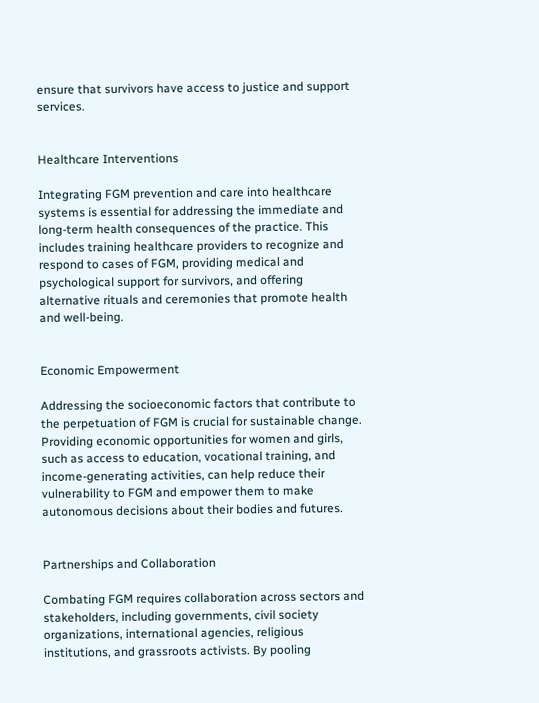ensure that survivors have access to justice and support services.


Healthcare Interventions

Integrating FGM prevention and care into healthcare systems is essential for addressing the immediate and long-term health consequences of the practice. This includes training healthcare providers to recognize and respond to cases of FGM, providing medical and psychological support for survivors, and offering alternative rituals and ceremonies that promote health and well-being.


Economic Empowerment

Addressing the socioeconomic factors that contribute to the perpetuation of FGM is crucial for sustainable change. Providing economic opportunities for women and girls, such as access to education, vocational training, and income-generating activities, can help reduce their vulnerability to FGM and empower them to make autonomous decisions about their bodies and futures.


Partnerships and Collaboration

Combating FGM requires collaboration across sectors and stakeholders, including governments, civil society organizations, international agencies, religious institutions, and grassroots activists. By pooling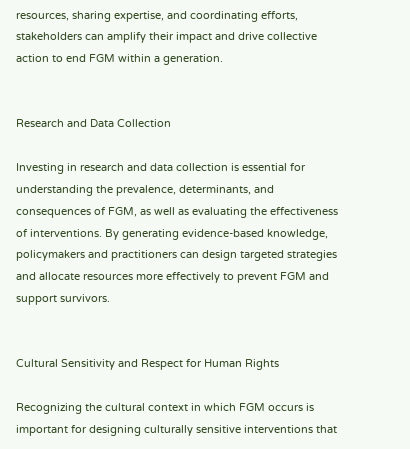resources, sharing expertise, and coordinating efforts, stakeholders can amplify their impact and drive collective action to end FGM within a generation.


Research and Data Collection

Investing in research and data collection is essential for understanding the prevalence, determinants, and consequences of FGM, as well as evaluating the effectiveness of interventions. By generating evidence-based knowledge, policymakers and practitioners can design targeted strategies and allocate resources more effectively to prevent FGM and support survivors.


Cultural Sensitivity and Respect for Human Rights

Recognizing the cultural context in which FGM occurs is important for designing culturally sensitive interventions that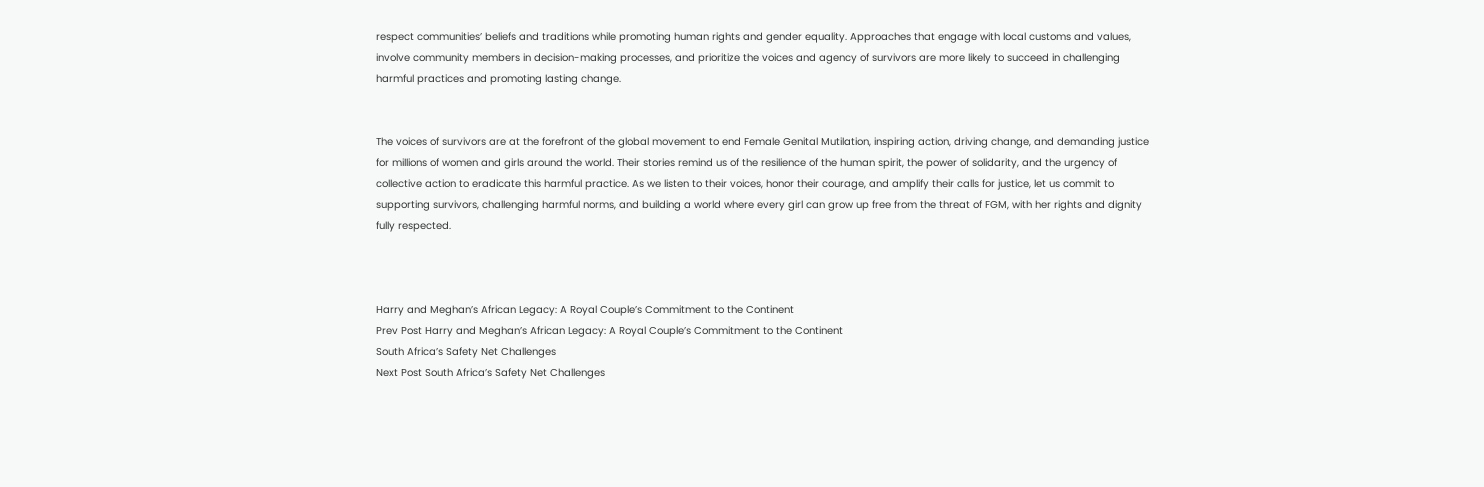respect communities’ beliefs and traditions while promoting human rights and gender equality. Approaches that engage with local customs and values, involve community members in decision-making processes, and prioritize the voices and agency of survivors are more likely to succeed in challenging harmful practices and promoting lasting change.


The voices of survivors are at the forefront of the global movement to end Female Genital Mutilation, inspiring action, driving change, and demanding justice for millions of women and girls around the world. Their stories remind us of the resilience of the human spirit, the power of solidarity, and the urgency of collective action to eradicate this harmful practice. As we listen to their voices, honor their courage, and amplify their calls for justice, let us commit to supporting survivors, challenging harmful norms, and building a world where every girl can grow up free from the threat of FGM, with her rights and dignity fully respected.



Harry and Meghan’s African Legacy: A Royal Couple’s Commitment to the Continent
Prev Post Harry and Meghan’s African Legacy: A Royal Couple’s Commitment to the Continent
South Africa’s Safety Net Challenges
Next Post South Africa’s Safety Net Challenges